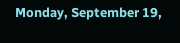Monday, September 19,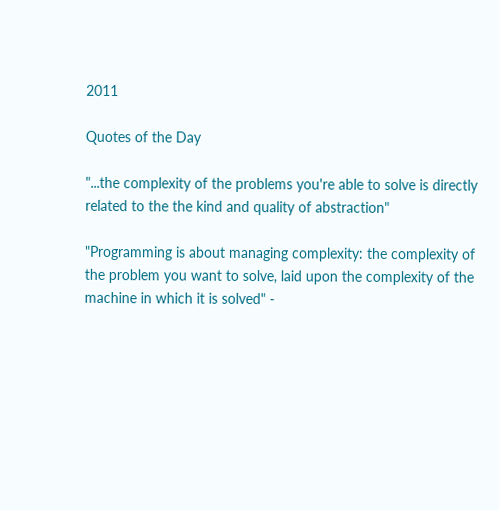2011

Quotes of the Day

"...the complexity of the problems you're able to solve is directly related to the the kind and quality of abstraction"

"Programming is about managing complexity: the complexity of the problem you want to solve, laid upon the complexity of the machine in which it is solved" -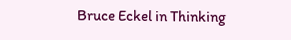Bruce Eckel in Thinking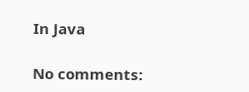In Java

No comments: